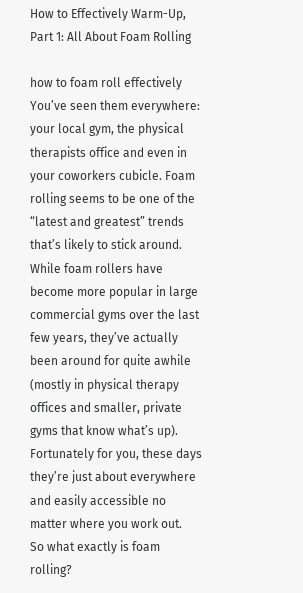How to Effectively Warm-Up, Part 1: All About Foam Rolling

how to foam roll effectively
You’ve seen them everywhere: your local gym, the physical therapists office and even in your coworkers cubicle. Foam rolling seems to be one of the “latest and greatest” trends that’s likely to stick around.
While foam rollers have become more popular in large commercial gyms over the last few years, they’ve actually been around for quite awhile (mostly in physical therapy offices and smaller, private gyms that know what’s up). Fortunately for you, these days they’re just about everywhere and easily accessible no matter where you work out.
So what exactly is foam rolling?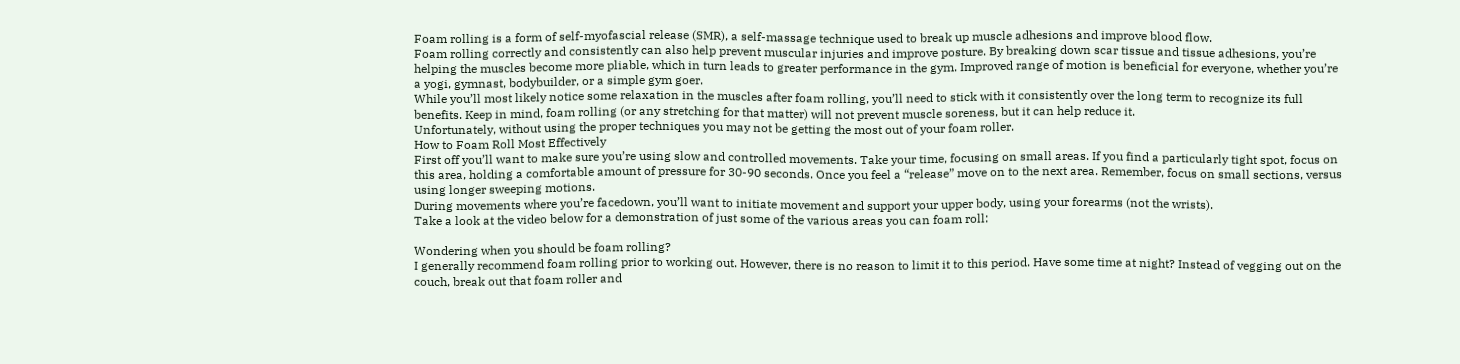Foam rolling is a form of self-myofascial release (SMR), a self-massage technique used to break up muscle adhesions and improve blood flow.
Foam rolling correctly and consistently can also help prevent muscular injuries and improve posture. By breaking down scar tissue and tissue adhesions, you’re helping the muscles become more pliable, which in turn leads to greater performance in the gym. Improved range of motion is beneficial for everyone, whether you’re a yogi, gymnast, bodybuilder, or a simple gym goer.
While you’ll most likely notice some relaxation in the muscles after foam rolling, you’ll need to stick with it consistently over the long term to recognize its full benefits. Keep in mind, foam rolling (or any stretching for that matter) will not prevent muscle soreness, but it can help reduce it.
Unfortunately, without using the proper techniques you may not be getting the most out of your foam roller.
How to Foam Roll Most Effectively
First off you’ll want to make sure you’re using slow and controlled movements. Take your time, focusing on small areas. If you find a particularly tight spot, focus on this area, holding a comfortable amount of pressure for 30-90 seconds. Once you feel a “release” move on to the next area. Remember, focus on small sections, versus using longer sweeping motions.
During movements where you’re facedown, you’ll want to initiate movement and support your upper body, using your forearms (not the wrists).
Take a look at the video below for a demonstration of just some of the various areas you can foam roll:

Wondering when you should be foam rolling?
I generally recommend foam rolling prior to working out. However, there is no reason to limit it to this period. Have some time at night? Instead of vegging out on the couch, break out that foam roller and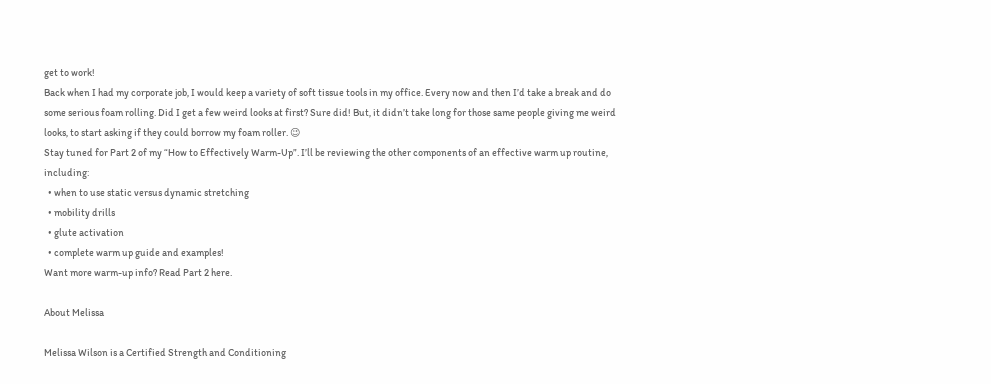get to work!
Back when I had my corporate job, I would keep a variety of soft tissue tools in my office. Every now and then I’d take a break and do some serious foam rolling. Did I get a few weird looks at first? Sure did! But, it didn’t take long for those same people giving me weird looks, to start asking if they could borrow my foam roller. 😉
Stay tuned for Part 2 of my “How to Effectively Warm-Up”. I’ll be reviewing the other components of an effective warm up routine, including:
  • when to use static versus dynamic stretching
  • mobility drills
  • glute activation
  • complete warm up guide and examples!
Want more warm-up info? Read Part 2 here.

About Melissa

Melissa Wilson is a Certified Strength and Conditioning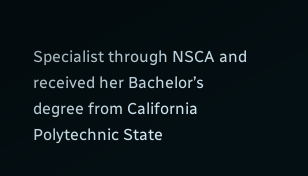Specialist through NSCA and received her Bachelor’s degree from California Polytechnic State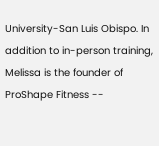University-San Luis Obispo. In addition to in-person training, Melissa is the founder of ProShape Fitness --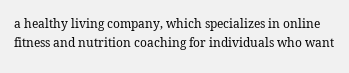a healthy living company, which specializes in online fitness and nutrition coaching for individuals who want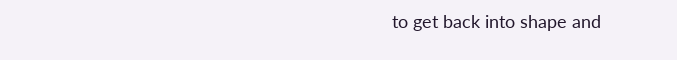to get back into shape and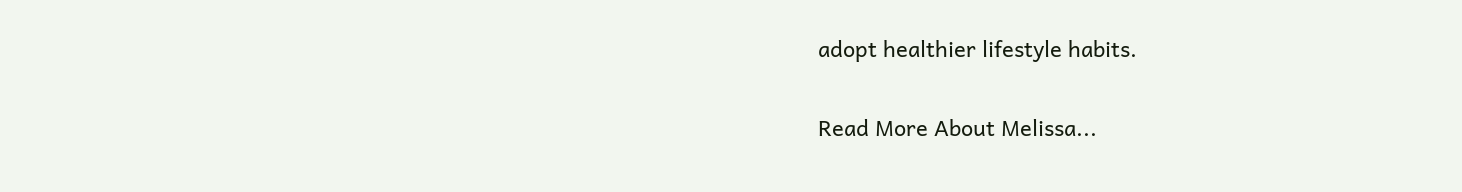adopt healthier lifestyle habits.

Read More About Melissa...